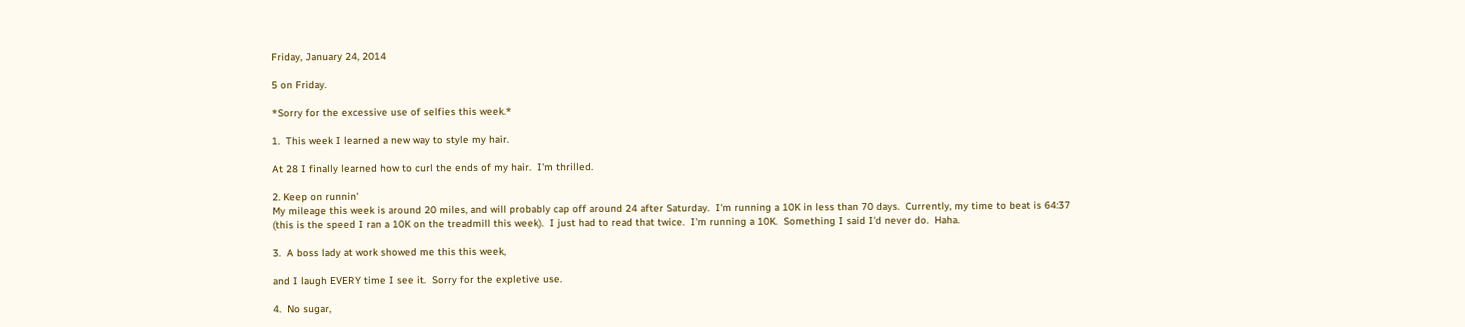Friday, January 24, 2014

5 on Friday.

*Sorry for the excessive use of selfies this week.*

1.  This week I learned a new way to style my hair.

At 28 I finally learned how to curl the ends of my hair.  I'm thrilled.

2. Keep on runnin'
My mileage this week is around 20 miles, and will probably cap off around 24 after Saturday.  I'm running a 10K in less than 70 days.  Currently, my time to beat is 64:37 (this is the speed I ran a 10K on the treadmill this week).  I just had to read that twice.  I'm running a 10K.  Something I said I'd never do.  Haha.

3.  A boss lady at work showed me this this week,

and I laugh EVERY time I see it.  Sorry for the expletive use.

4.  No sugar,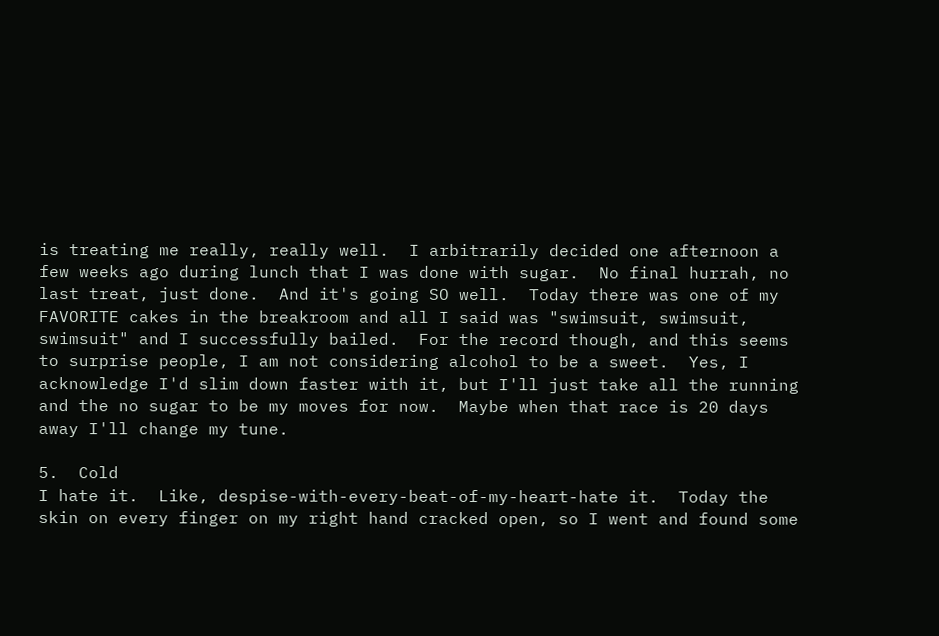is treating me really, really well.  I arbitrarily decided one afternoon a few weeks ago during lunch that I was done with sugar.  No final hurrah, no last treat, just done.  And it's going SO well.  Today there was one of my FAVORITE cakes in the breakroom and all I said was "swimsuit, swimsuit, swimsuit" and I successfully bailed.  For the record though, and this seems to surprise people, I am not considering alcohol to be a sweet.  Yes, I acknowledge I'd slim down faster with it, but I'll just take all the running and the no sugar to be my moves for now.  Maybe when that race is 20 days away I'll change my tune.

5.  Cold
I hate it.  Like, despise-with-every-beat-of-my-heart-hate it.  Today the skin on every finger on my right hand cracked open, so I went and found some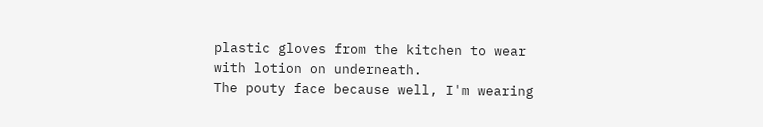plastic gloves from the kitchen to wear with lotion on underneath.
The pouty face because well, I'm wearing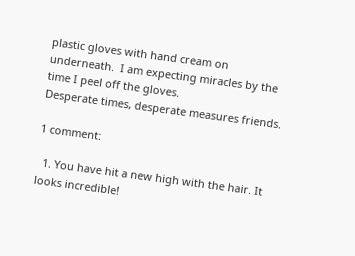plastic gloves with hand cream on underneath.  I am expecting miracles by the time I peel off the gloves.
Desperate times, desperate measures friends.

1 comment:

  1. You have hit a new high with the hair. It looks incredible!